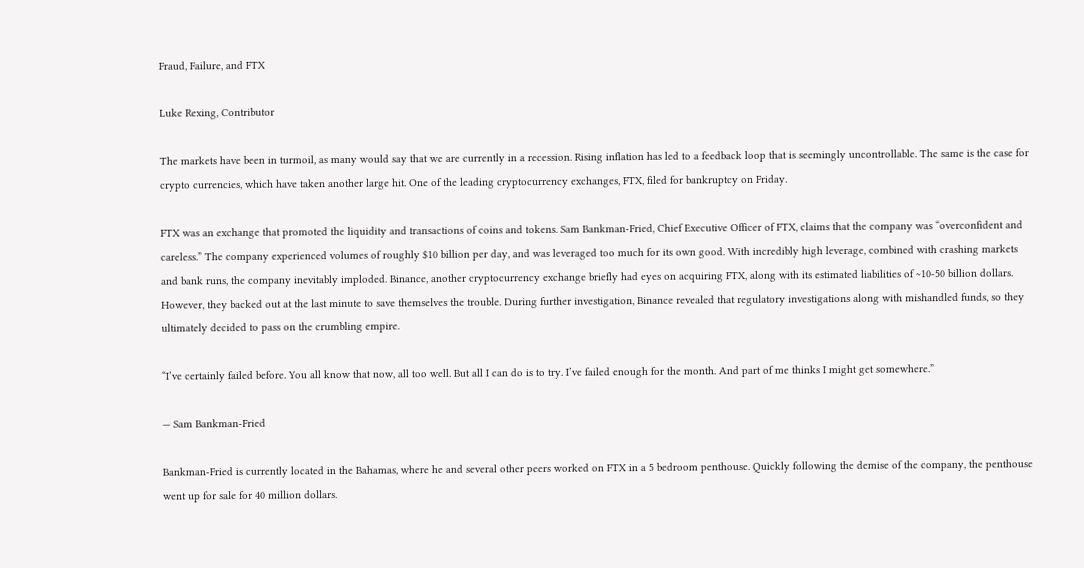Fraud, Failure, and FTX

Luke Rexing, Contributor

The markets have been in turmoil, as many would say that we are currently in a recession. Rising inflation has led to a feedback loop that is seemingly uncontrollable. The same is the case for crypto currencies, which have taken another large hit. One of the leading cryptocurrency exchanges, FTX, filed for bankruptcy on Friday.

FTX was an exchange that promoted the liquidity and transactions of coins and tokens. Sam Bankman-Fried, Chief Executive Officer of FTX, claims that the company was “overconfident and careless.” The company experienced volumes of roughly $10 billion per day, and was leveraged too much for its own good. With incredibly high leverage, combined with crashing markets and bank runs, the company inevitably imploded. Binance, another cryptocurrency exchange briefly had eyes on acquiring FTX, along with its estimated liabilities of ~10-50 billion dollars. However, they backed out at the last minute to save themselves the trouble. During further investigation, Binance revealed that regulatory investigations along with mishandled funds, so they ultimately decided to pass on the crumbling empire.

“I’ve certainly failed before. You all know that now, all too well. But all I can do is to try. I’ve failed enough for the month. And part of me thinks I might get somewhere.”

— Sam Bankman-Fried

Bankman-Fried is currently located in the Bahamas, where he and several other peers worked on FTX in a 5 bedroom penthouse. Quickly following the demise of the company, the penthouse went up for sale for 40 million dollars.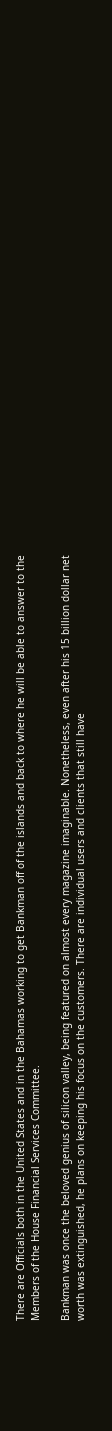There are Officials both in the United States and in the Bahamas working to get Bankman off of the islands and back to where he will be able to answer to the Members of the House Financial Services Committee.

Bankman was once the beloved genius of silicon valley, being featured on almost every magazine imaginable. Nonetheless, even after his 15 billion dollar net worth was extinguished, he plans on keeping his focus on the customers. There are individual users and clients that still have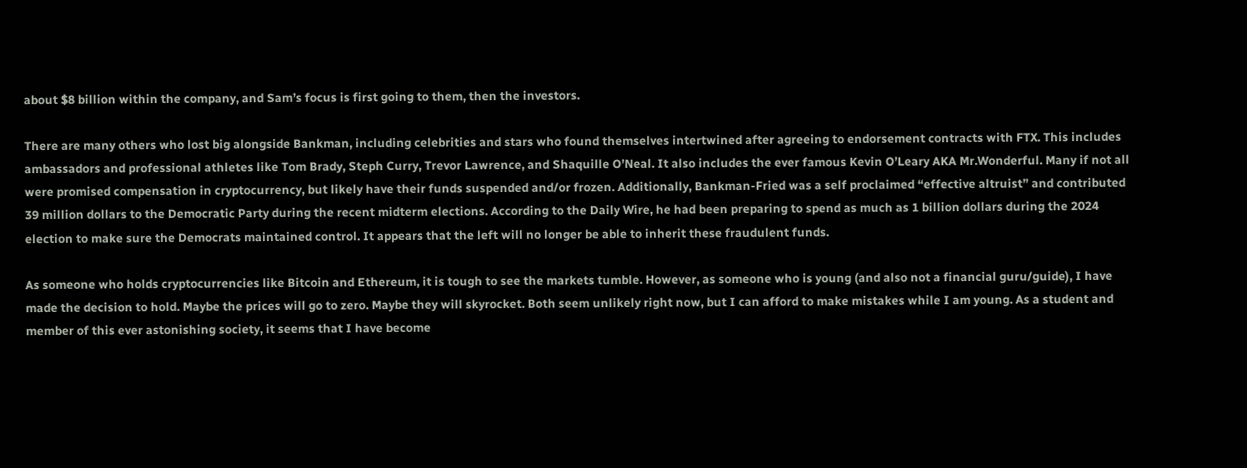about $8 billion within the company, and Sam’s focus is first going to them, then the investors.

There are many others who lost big alongside Bankman, including celebrities and stars who found themselves intertwined after agreeing to endorsement contracts with FTX. This includes ambassadors and professional athletes like Tom Brady, Steph Curry, Trevor Lawrence, and Shaquille O’Neal. It also includes the ever famous Kevin O’Leary AKA Mr.Wonderful. Many if not all were promised compensation in cryptocurrency, but likely have their funds suspended and/or frozen. Additionally, Bankman-Fried was a self proclaimed “effective altruist” and contributed 39 million dollars to the Democratic Party during the recent midterm elections. According to the Daily Wire, he had been preparing to spend as much as 1 billion dollars during the 2024 election to make sure the Democrats maintained control. It appears that the left will no longer be able to inherit these fraudulent funds.

As someone who holds cryptocurrencies like Bitcoin and Ethereum, it is tough to see the markets tumble. However, as someone who is young (and also not a financial guru/guide), I have made the decision to hold. Maybe the prices will go to zero. Maybe they will skyrocket. Both seem unlikely right now, but I can afford to make mistakes while I am young. As a student and member of this ever astonishing society, it seems that I have become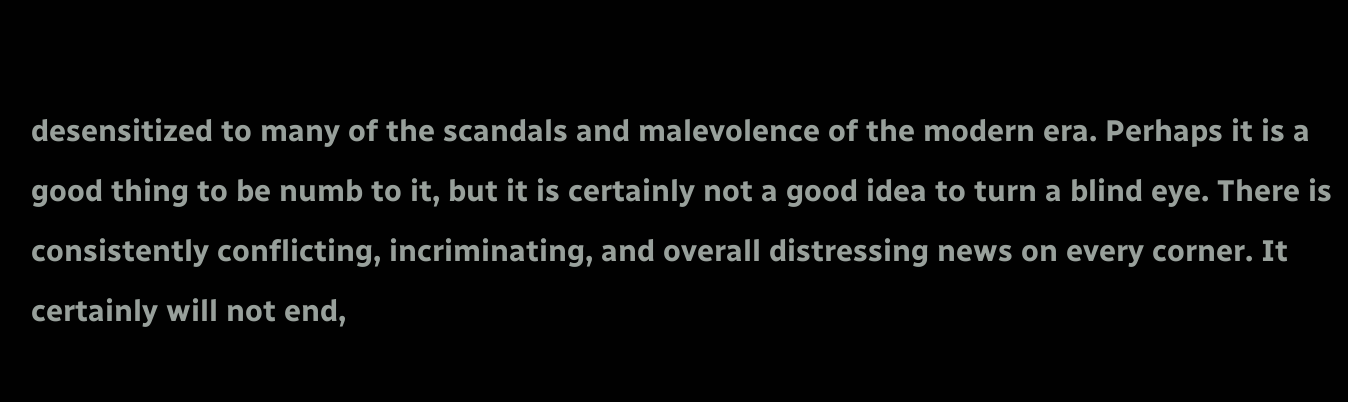desensitized to many of the scandals and malevolence of the modern era. Perhaps it is a good thing to be numb to it, but it is certainly not a good idea to turn a blind eye. There is consistently conflicting, incriminating, and overall distressing news on every corner. It certainly will not end,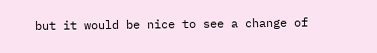but it would be nice to see a change of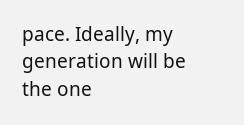pace. Ideally, my generation will be the one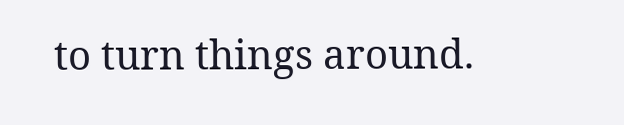to turn things around.